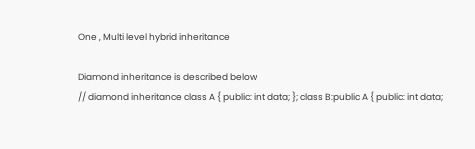One , Multi level hybrid inheritance

Diamond inheritance is described below
// diamond inheritance class A { public: int data; }; class B:public A { public: int data;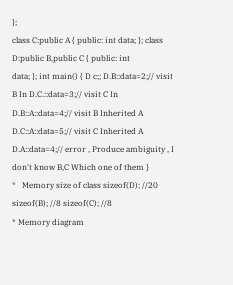};
class C:public A { public: int data; }; class D:public B,public C { public: int
data; }; int main() { D c;; D.B::data=2;// visit B In D.C.::data=3;// visit C In
D.B::A::data=4;// visit B Inherited A D.C::A::data=5;// visit C Inherited A
D.A::data=4;// error , Produce ambiguity , I don't know B,C Which one of them }
*   Memory size of class sizeof(D); //20 sizeof(B); //8 sizeof(C); //8
* Memory diagram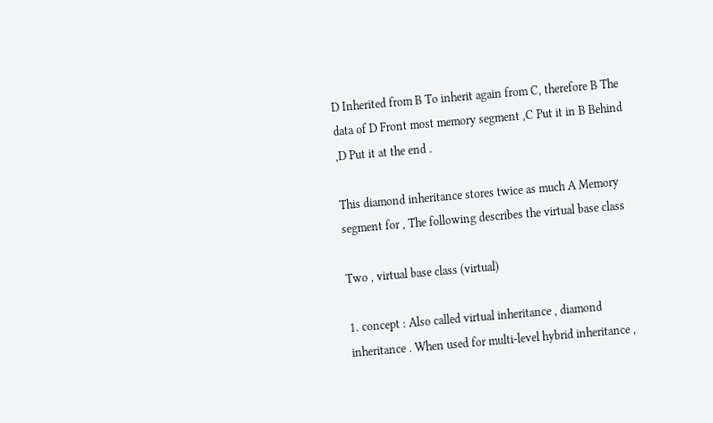D Inherited from B To inherit again from C, therefore B The data of D Front most memory segment ,C Put it in B Behind ,D Put it at the end .

This diamond inheritance stores twice as much A Memory segment for , The following describes the virtual base class

Two , virtual base class (virtual)

1. concept : Also called virtual inheritance , diamond inheritance . When used for multi-level hybrid inheritance ,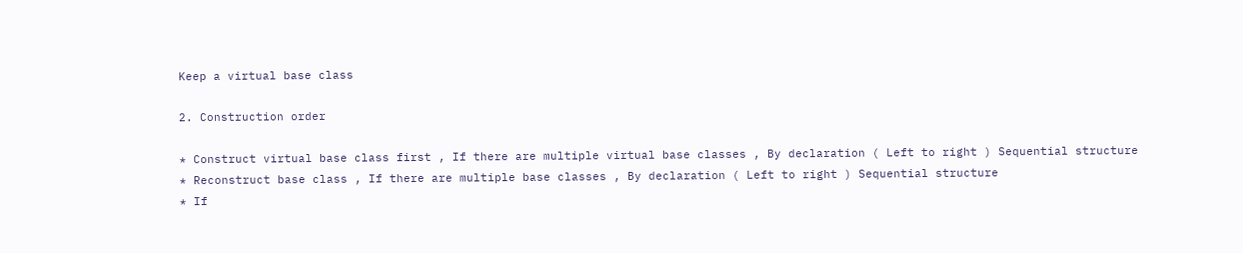Keep a virtual base class

2. Construction order

* Construct virtual base class first , If there are multiple virtual base classes , By declaration ( Left to right ) Sequential structure
* Reconstruct base class , If there are multiple base classes , By declaration ( Left to right ) Sequential structure
* If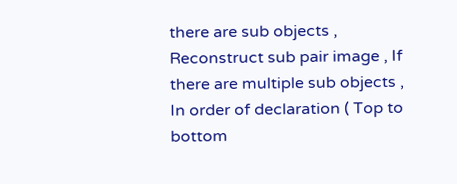there are sub objects , Reconstruct sub pair image , If there are multiple sub objects , In order of declaration ( Top to bottom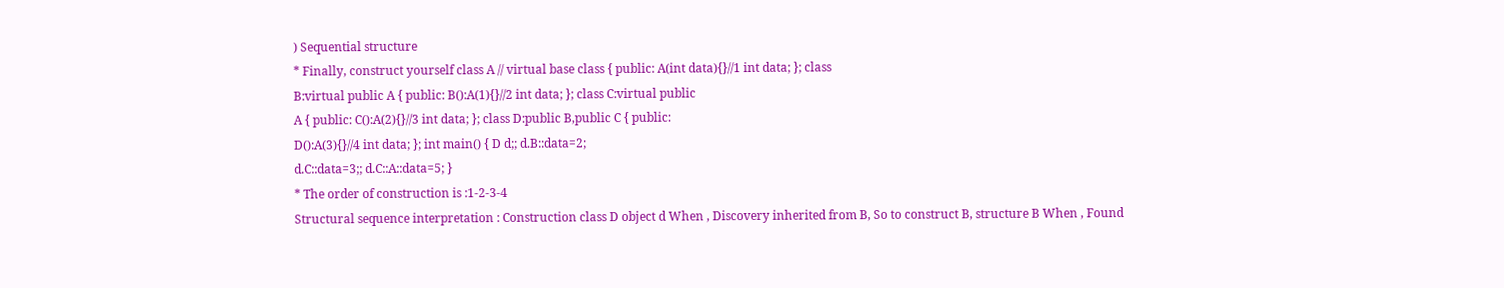) Sequential structure
* Finally, construct yourself class A // virtual base class { public: A(int data){}//1 int data; }; class
B:virtual public A { public: B():A(1){}//2 int data; }; class C:virtual public
A { public: C():A(2){}//3 int data; }; class D:public B,public C { public:
D():A(3){}//4 int data; }; int main() { D d;; d.B::data=2;
d.C::data=3;; d.C::A::data=5; }
* The order of construction is :1-2-3-4
Structural sequence interpretation : Construction class D object d When , Discovery inherited from B, So to construct B, structure B When , Found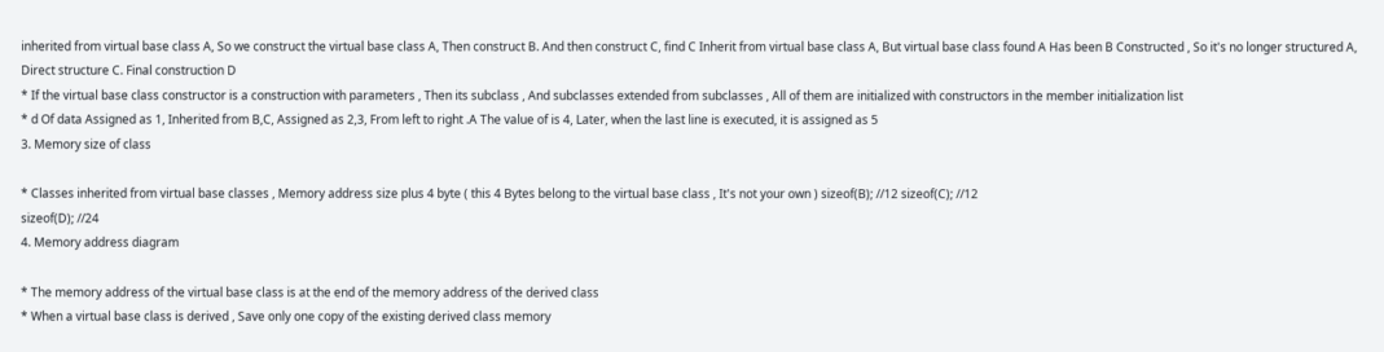inherited from virtual base class A, So we construct the virtual base class A, Then construct B. And then construct C, find C Inherit from virtual base class A, But virtual base class found A Has been B Constructed , So it's no longer structured A, Direct structure C. Final construction D
* If the virtual base class constructor is a construction with parameters , Then its subclass , And subclasses extended from subclasses , All of them are initialized with constructors in the member initialization list
* d Of data Assigned as 1, Inherited from B,C, Assigned as 2,3, From left to right .A The value of is 4, Later, when the last line is executed, it is assigned as 5
3. Memory size of class

* Classes inherited from virtual base classes , Memory address size plus 4 byte ( this 4 Bytes belong to the virtual base class , It's not your own ) sizeof(B); //12 sizeof(C); //12
sizeof(D); //24
4. Memory address diagram

* The memory address of the virtual base class is at the end of the memory address of the derived class
* When a virtual base class is derived , Save only one copy of the existing derived class memory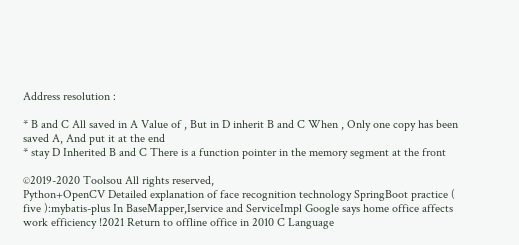Address resolution :

* B and C All saved in A Value of , But in D inherit B and C When , Only one copy has been saved A, And put it at the end
* stay D Inherited B and C There is a function pointer in the memory segment at the front

©2019-2020 Toolsou All rights reserved,
Python+OpenCV Detailed explanation of face recognition technology SpringBoot practice ( five ):mybatis-plus In BaseMapper,Iservice and ServiceImpl Google says home office affects work efficiency !2021 Return to offline office in 2010 C Language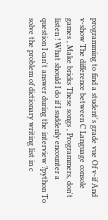programming to find a student's grade vue Of v-if And v-show The difference between C Language console games , Make bricks These songs , Programmers, don't listen ! What should I do if I suddenly encounter a question I can't answer during the interview ?python To solve the problem of dictionary writing list in c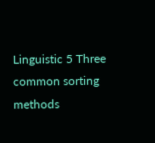Linguistic 5 Three common sorting methods